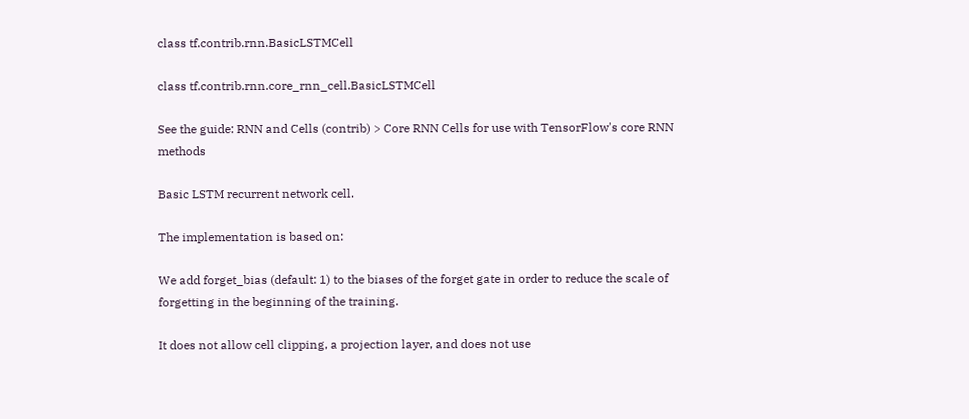class tf.contrib.rnn.BasicLSTMCell

class tf.contrib.rnn.core_rnn_cell.BasicLSTMCell

See the guide: RNN and Cells (contrib) > Core RNN Cells for use with TensorFlow's core RNN methods

Basic LSTM recurrent network cell.

The implementation is based on:

We add forget_bias (default: 1) to the biases of the forget gate in order to reduce the scale of forgetting in the beginning of the training.

It does not allow cell clipping, a projection layer, and does not use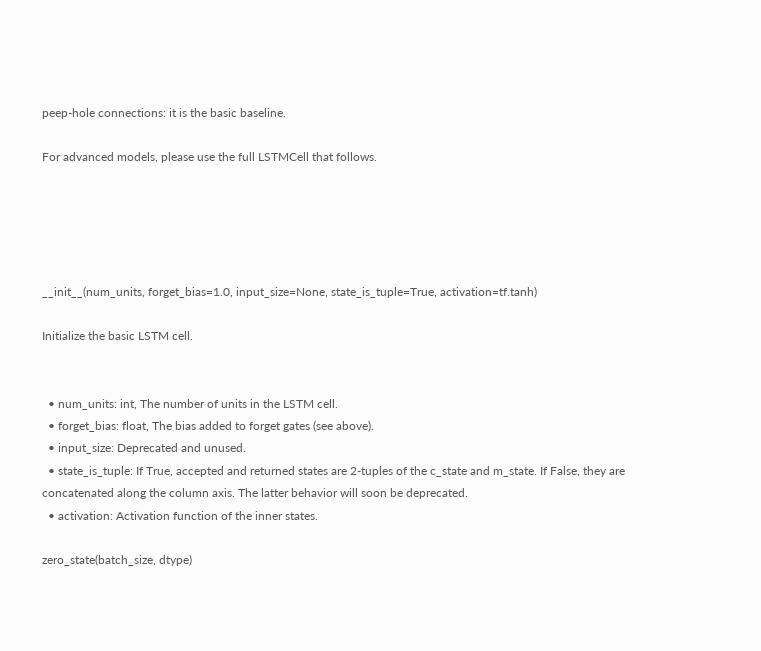peep-hole connections: it is the basic baseline.

For advanced models, please use the full LSTMCell that follows.





__init__(num_units, forget_bias=1.0, input_size=None, state_is_tuple=True, activation=tf.tanh)

Initialize the basic LSTM cell.


  • num_units: int, The number of units in the LSTM cell.
  • forget_bias: float, The bias added to forget gates (see above).
  • input_size: Deprecated and unused.
  • state_is_tuple: If True, accepted and returned states are 2-tuples of the c_state and m_state. If False, they are concatenated along the column axis. The latter behavior will soon be deprecated.
  • activation: Activation function of the inner states.

zero_state(batch_size, dtype)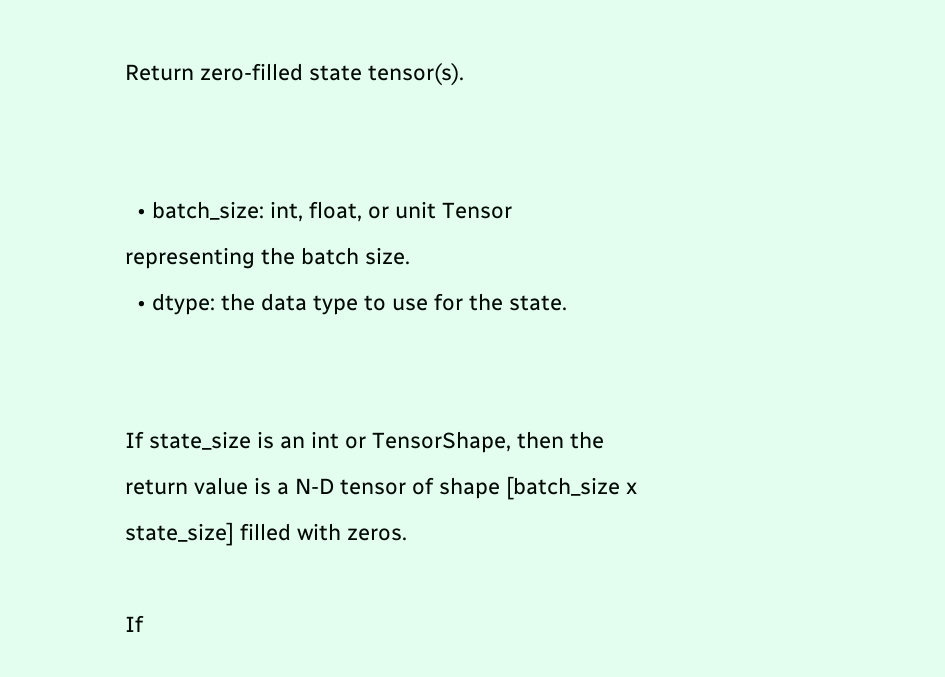Return zero-filled state tensor(s).


  • batch_size: int, float, or unit Tensor representing the batch size.
  • dtype: the data type to use for the state.


If state_size is an int or TensorShape, then the return value is a N-D tensor of shape [batch_size x state_size] filled with zeros.

If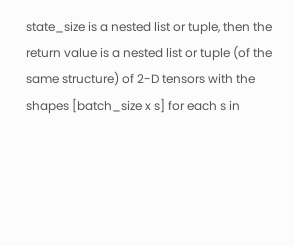state_size is a nested list or tuple, then the return value is a nested list or tuple (of the same structure) of 2-D tensors with the shapes [batch_size x s] for each s in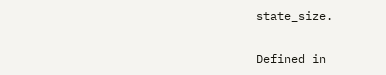state_size.

Defined in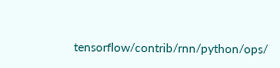tensorflow/contrib/rnn/python/ops/